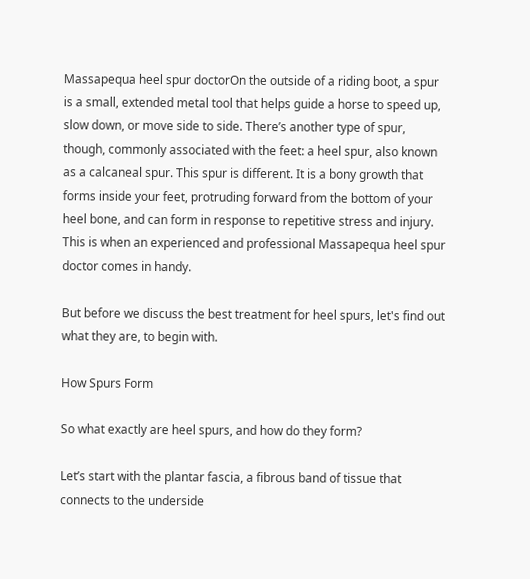Massapequa heel spur doctorOn the outside of a riding boot, a spur is a small, extended metal tool that helps guide a horse to speed up, slow down, or move side to side. There’s another type of spur, though, commonly associated with the feet: a heel spur, also known as a calcaneal spur. This spur is different. It is a bony growth that forms inside your feet, protruding forward from the bottom of your heel bone, and can form in response to repetitive stress and injury. This is when an experienced and professional Massapequa heel spur doctor comes in handy.

But before we discuss the best treatment for heel spurs, let's find out what they are, to begin with.

How Spurs Form

So what exactly are heel spurs, and how do they form?

Let’s start with the plantar fascia, a fibrous band of tissue that connects to the underside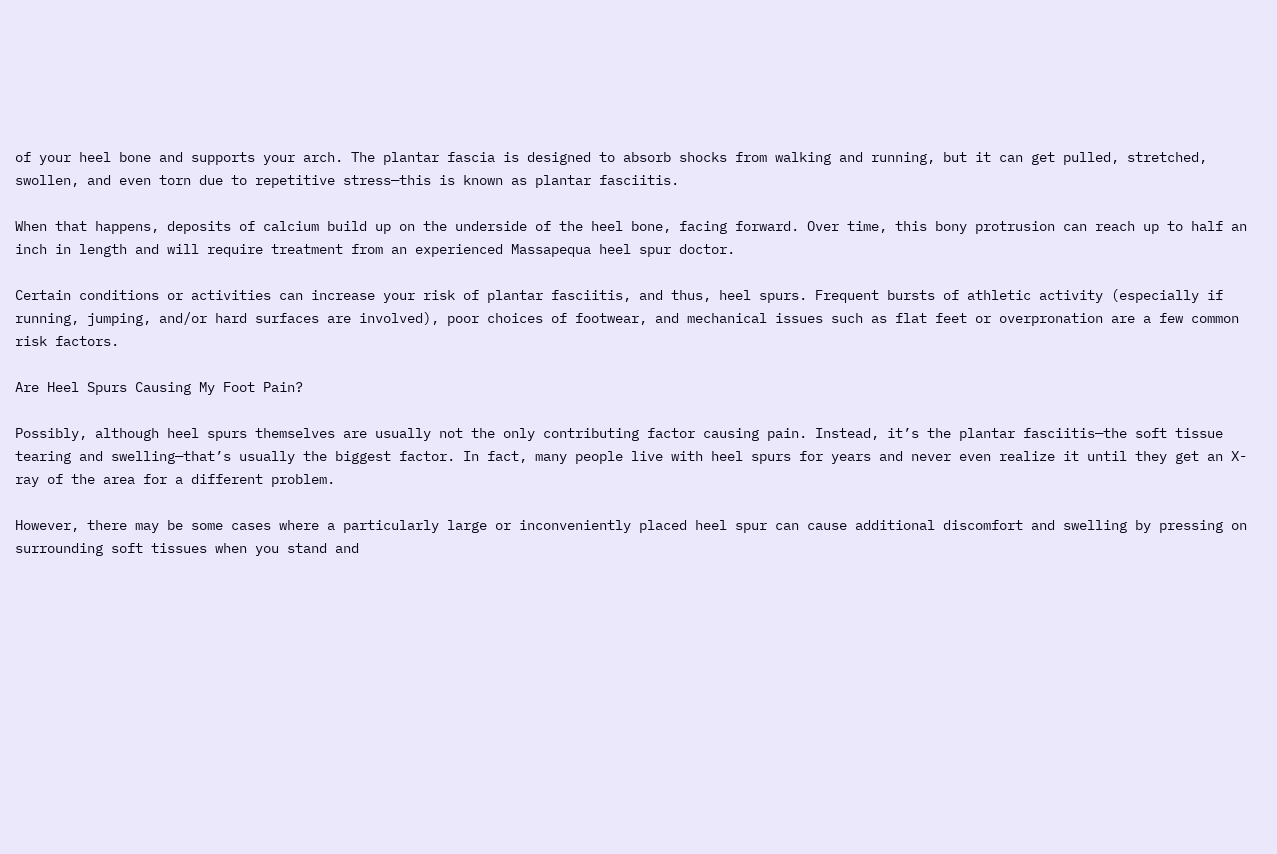of your heel bone and supports your arch. The plantar fascia is designed to absorb shocks from walking and running, but it can get pulled, stretched, swollen, and even torn due to repetitive stress—this is known as plantar fasciitis.

When that happens, deposits of calcium build up on the underside of the heel bone, facing forward. Over time, this bony protrusion can reach up to half an inch in length and will require treatment from an experienced Massapequa heel spur doctor.

Certain conditions or activities can increase your risk of plantar fasciitis, and thus, heel spurs. Frequent bursts of athletic activity (especially if running, jumping, and/or hard surfaces are involved), poor choices of footwear, and mechanical issues such as flat feet or overpronation are a few common risk factors.

Are Heel Spurs Causing My Foot Pain?

Possibly, although heel spurs themselves are usually not the only contributing factor causing pain. Instead, it’s the plantar fasciitis—the soft tissue tearing and swelling—that’s usually the biggest factor. In fact, many people live with heel spurs for years and never even realize it until they get an X-ray of the area for a different problem.

However, there may be some cases where a particularly large or inconveniently placed heel spur can cause additional discomfort and swelling by pressing on surrounding soft tissues when you stand and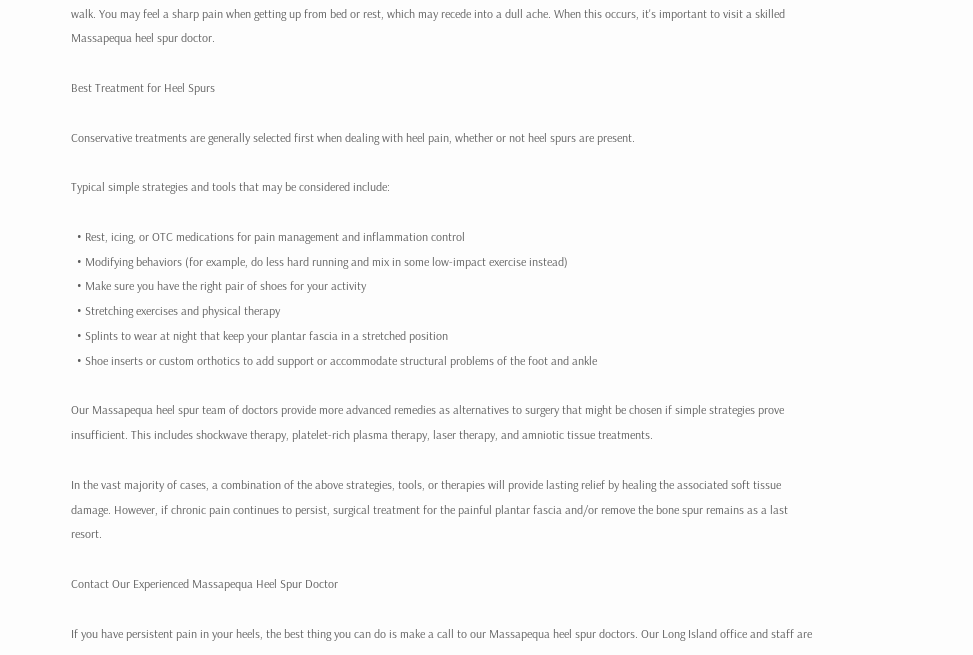walk. You may feel a sharp pain when getting up from bed or rest, which may recede into a dull ache. When this occurs, it's important to visit a skilled Massapequa heel spur doctor.

Best Treatment for Heel Spurs

Conservative treatments are generally selected first when dealing with heel pain, whether or not heel spurs are present.

Typical simple strategies and tools that may be considered include:

  • Rest, icing, or OTC medications for pain management and inflammation control
  • Modifying behaviors (for example, do less hard running and mix in some low-impact exercise instead)
  • Make sure you have the right pair of shoes for your activity
  • Stretching exercises and physical therapy
  • Splints to wear at night that keep your plantar fascia in a stretched position
  • Shoe inserts or custom orthotics to add support or accommodate structural problems of the foot and ankle

Our Massapequa heel spur team of doctors provide more advanced remedies as alternatives to surgery that might be chosen if simple strategies prove insufficient. This includes shockwave therapy, platelet-rich plasma therapy, laser therapy, and amniotic tissue treatments.

In the vast majority of cases, a combination of the above strategies, tools, or therapies will provide lasting relief by healing the associated soft tissue damage. However, if chronic pain continues to persist, surgical treatment for the painful plantar fascia and/or remove the bone spur remains as a last resort.

Contact Our Experienced Massapequa Heel Spur Doctor

If you have persistent pain in your heels, the best thing you can do is make a call to our Massapequa heel spur doctors. Our Long Island office and staff are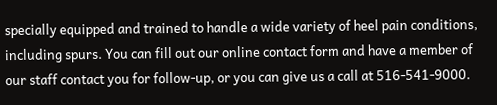specially equipped and trained to handle a wide variety of heel pain conditions, including spurs. You can fill out our online contact form and have a member of our staff contact you for follow-up, or you can give us a call at 516-541-9000.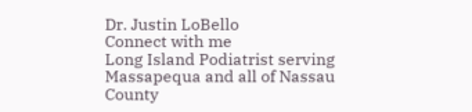Dr. Justin LoBello
Connect with me
Long Island Podiatrist serving Massapequa and all of Nassau County